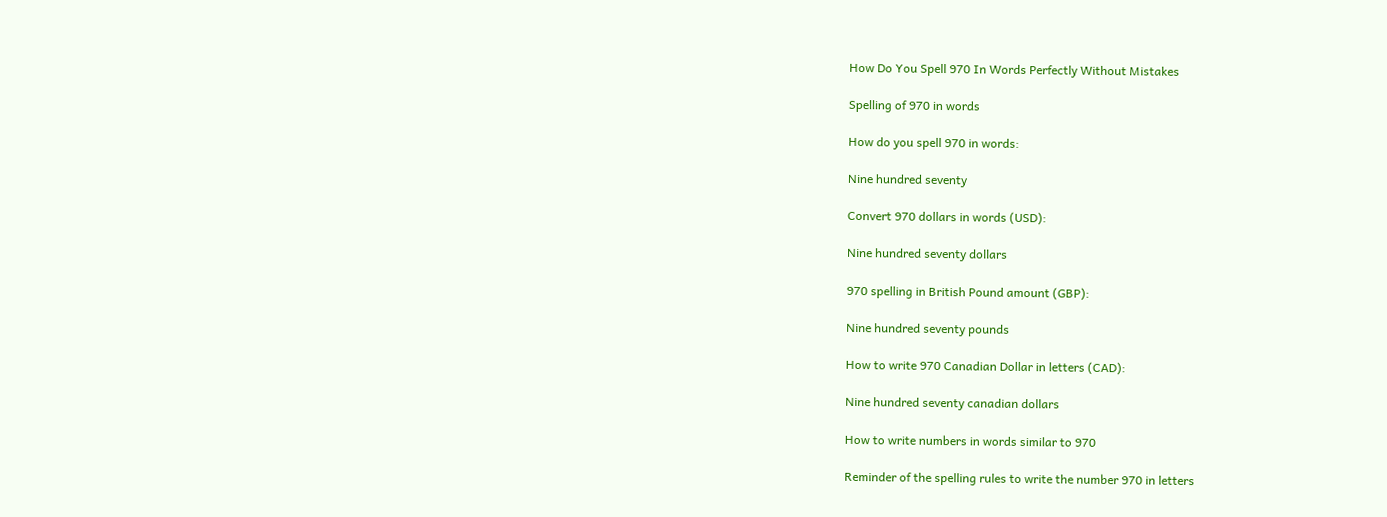How Do You Spell 970 In Words Perfectly Without Mistakes

Spelling of 970 in words

How do you spell 970 in words:

Nine hundred seventy

Convert 970 dollars in words (USD):

Nine hundred seventy dollars

970 spelling in British Pound amount (GBP):

Nine hundred seventy pounds

How to write 970 Canadian Dollar in letters (CAD):

Nine hundred seventy canadian dollars

How to write numbers in words similar to 970

Reminder of the spelling rules to write the number 970 in letters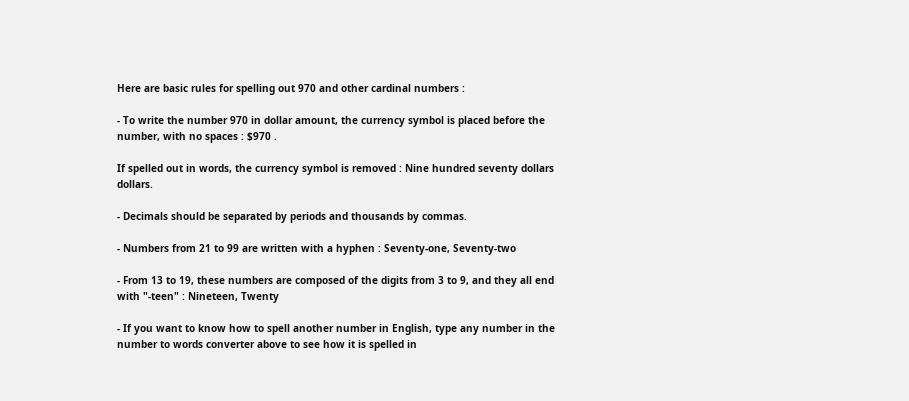Here are basic rules for spelling out 970 and other cardinal numbers :

- To write the number 970 in dollar amount, the currency symbol is placed before the number, with no spaces : $970 .

If spelled out in words, the currency symbol is removed : Nine hundred seventy dollars dollars.

- Decimals should be separated by periods and thousands by commas.

- Numbers from 21 to 99 are written with a hyphen : Seventy-one, Seventy-two

- From 13 to 19, these numbers are composed of the digits from 3 to 9, and they all end with "-teen" : Nineteen, Twenty

- If you want to know how to spell another number in English, type any number in the number to words converter above to see how it is spelled in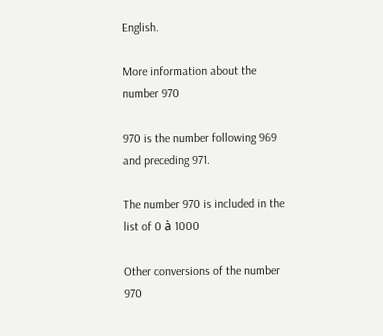English.

More information about the number 970

970 is the number following 969 and preceding 971.

The number 970 is included in the list of 0 à 1000

Other conversions of the number 970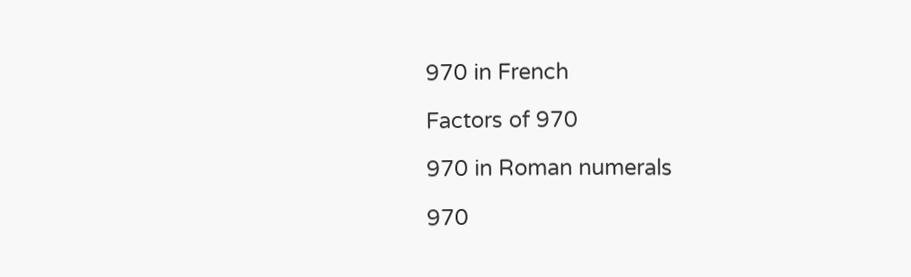970 in French

Factors of 970

970 in Roman numerals

970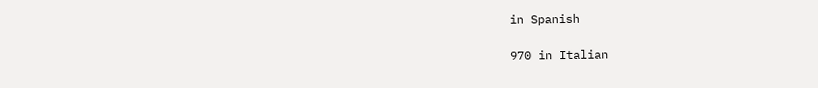in Spanish

970 in Italian